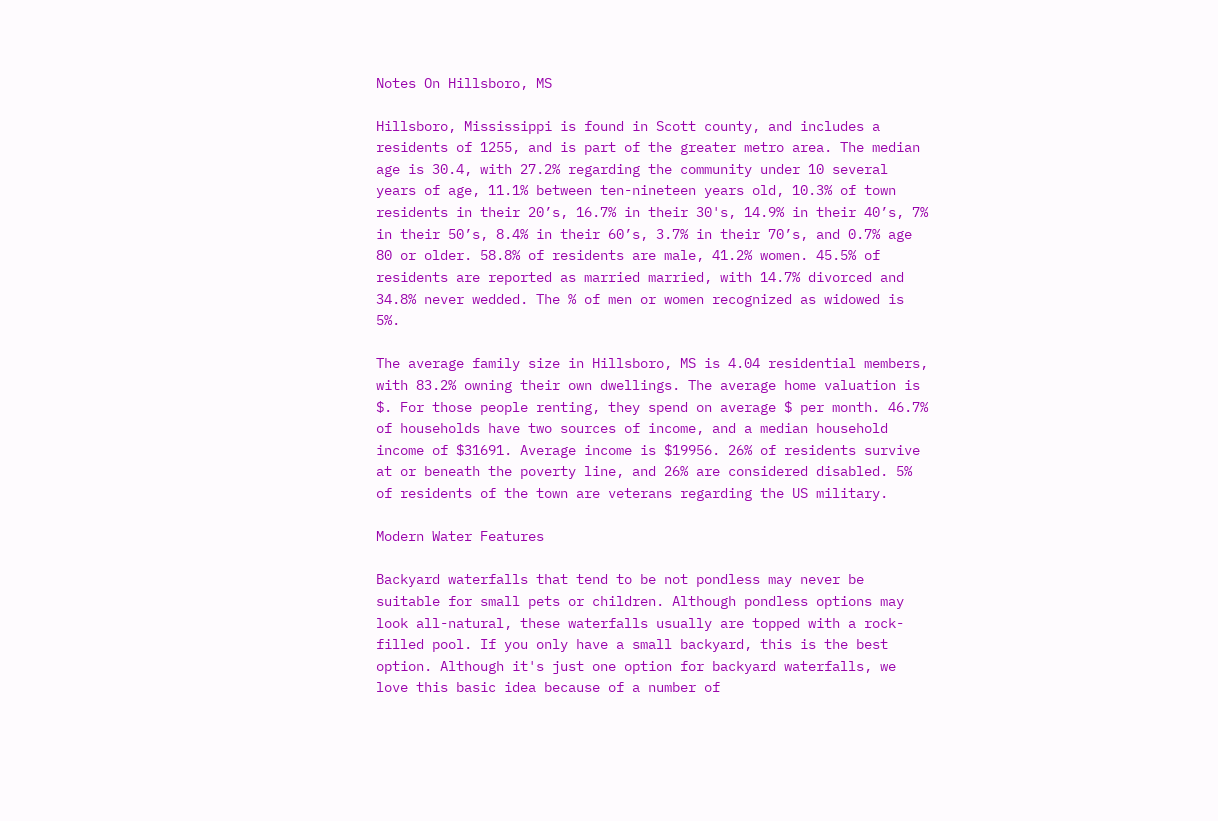Notes On Hillsboro, MS

Hillsboro, Mississippi is found in Scott county, and includes a residents of 1255, and is part of the greater metro area. The median age is 30.4, with 27.2% regarding the community under 10 several years of age, 11.1% between ten-nineteen years old, 10.3% of town residents in their 20’s, 16.7% in their 30's, 14.9% in their 40’s, 7% in their 50’s, 8.4% in their 60’s, 3.7% in their 70’s, and 0.7% age 80 or older. 58.8% of residents are male, 41.2% women. 45.5% of residents are reported as married married, with 14.7% divorced and 34.8% never wedded. The % of men or women recognized as widowed is 5%.

The average family size in Hillsboro, MS is 4.04 residential members, with 83.2% owning their own dwellings. The average home valuation is $. For those people renting, they spend on average $ per month. 46.7% of households have two sources of income, and a median household income of $31691. Average income is $19956. 26% of residents survive at or beneath the poverty line, and 26% are considered disabled. 5% of residents of the town are veterans regarding the US military.

Modern Water Features

Backyard waterfalls that tend to be not pondless may never be suitable for small pets or children. Although pondless options may look all-natural, these waterfalls usually are topped with a rock-filled pool. If you only have a small backyard, this is the best option. Although it's just one option for backyard waterfalls, we love this basic idea because of a number of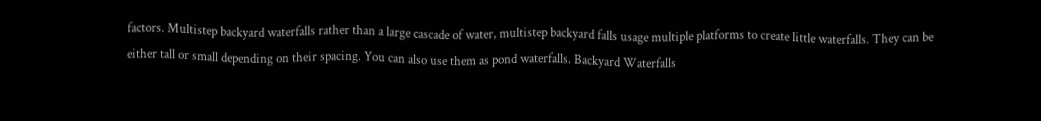factors. Multistep backyard waterfalls rather than a large cascade of water, multistep backyard falls usage multiple platforms to create little waterfalls. They can be either tall or small depending on their spacing. You can also use them as pond waterfalls. Backyard Waterfalls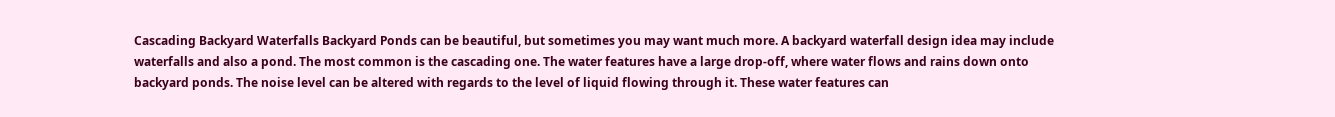Cascading Backyard Waterfalls Backyard Ponds can be beautiful, but sometimes you may want much more. A backyard waterfall design idea may include waterfalls and also a pond. The most common is the cascading one. The water features have a large drop-off, where water flows and rains down onto backyard ponds. The noise level can be altered with regards to the level of liquid flowing through it. These water features can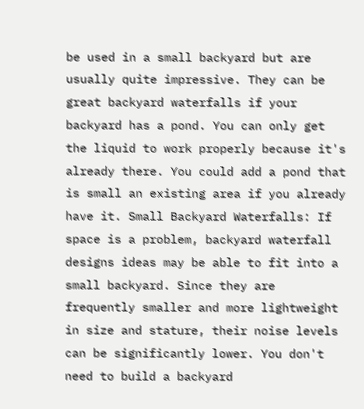be used in a small backyard but are usually quite impressive. They can be great backyard waterfalls if your backyard has a pond. You can only get the liquid to work properly because it's already there. You could add a pond that is small an existing area if you already have it. Small Backyard Waterfalls: If space is a problem, backyard waterfall designs ideas may be able to fit into a small backyard. Since they are frequently smaller and more lightweight in size and stature, their noise levels can be significantly lower. You don't need to build a backyard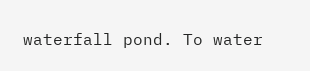waterfall pond. To water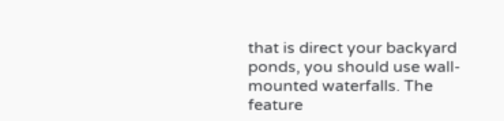that is direct your backyard ponds, you should use wall-mounted waterfalls. The feature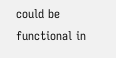could be functional in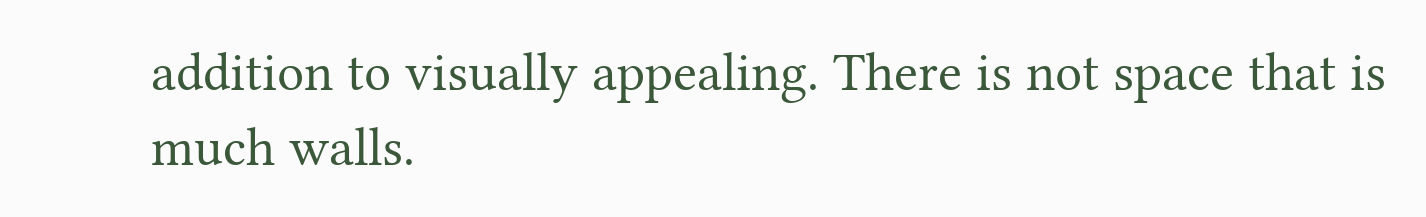addition to visually appealing. There is not space that is much walls.